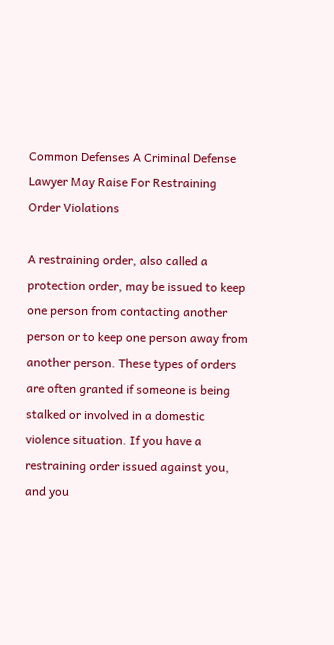Common Defenses A Criminal Defense Lawyer May Raise For Restraining Order Violations

A restraining order, also called a protection order, may be issued to keep one person from contacting another person or to keep one person away from another person. These types of orders are often granted if someone is being stalked or involved in a domestic violence situation. If you have a restraining order issued against you, and you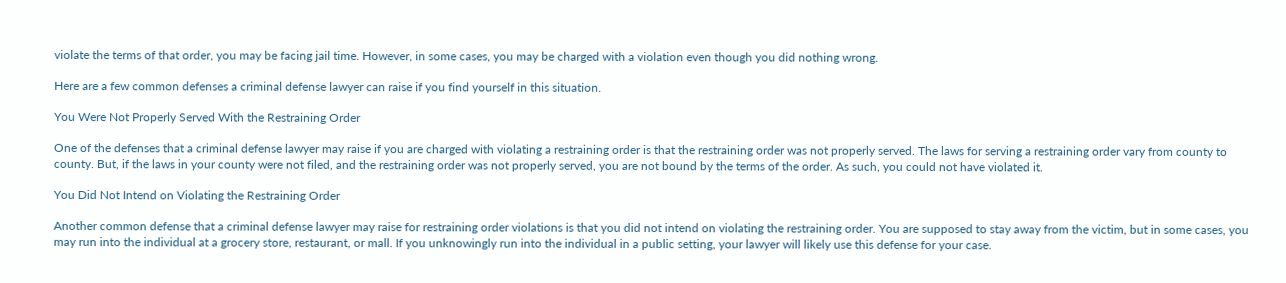violate the terms of that order, you may be facing jail time. However, in some cases, you may be charged with a violation even though you did nothing wrong.

Here are a few common defenses a criminal defense lawyer can raise if you find yourself in this situation.

You Were Not Properly Served With the Restraining Order

One of the defenses that a criminal defense lawyer may raise if you are charged with violating a restraining order is that the restraining order was not properly served. The laws for serving a restraining order vary from county to county. But, if the laws in your county were not filed, and the restraining order was not properly served, you are not bound by the terms of the order. As such, you could not have violated it.

You Did Not Intend on Violating the Restraining Order

Another common defense that a criminal defense lawyer may raise for restraining order violations is that you did not intend on violating the restraining order. You are supposed to stay away from the victim, but in some cases, you may run into the individual at a grocery store, restaurant, or mall. If you unknowingly run into the individual in a public setting, your lawyer will likely use this defense for your case.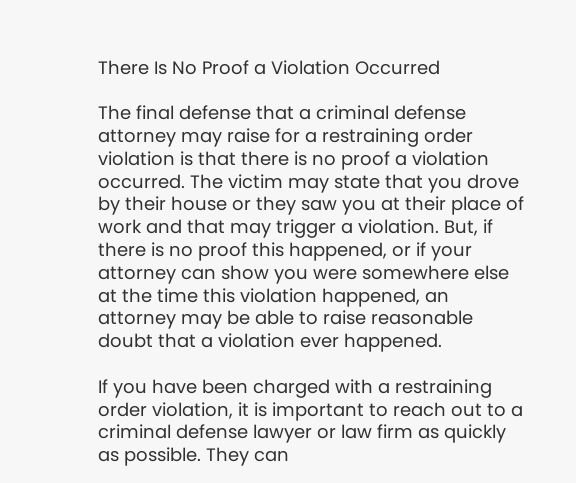There Is No Proof a Violation Occurred

The final defense that a criminal defense attorney may raise for a restraining order violation is that there is no proof a violation occurred. The victim may state that you drove by their house or they saw you at their place of work and that may trigger a violation. But, if there is no proof this happened, or if your attorney can show you were somewhere else at the time this violation happened, an attorney may be able to raise reasonable doubt that a violation ever happened.

If you have been charged with a restraining order violation, it is important to reach out to a criminal defense lawyer or law firm as quickly as possible. They can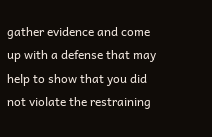gather evidence and come up with a defense that may help to show that you did not violate the restraining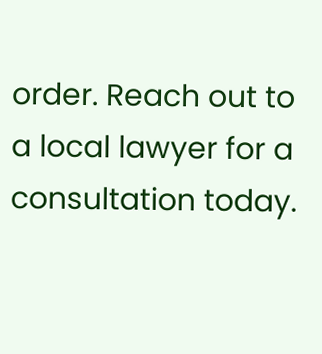order. Reach out to a local lawyer for a consultation today.